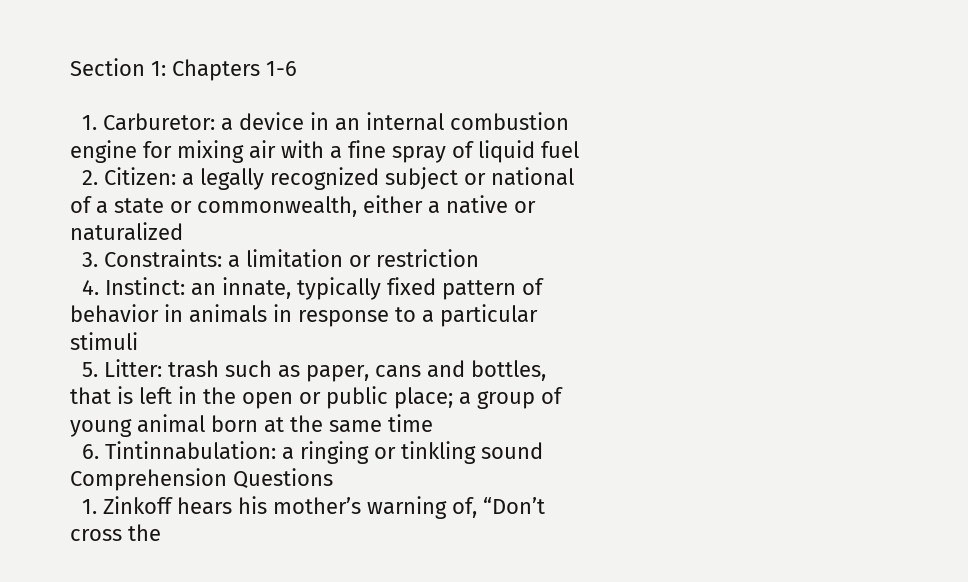Section 1: Chapters 1-6

  1. Carburetor: a device in an internal combustion engine for mixing air with a fine spray of liquid fuel
  2. Citizen: a legally recognized subject or national of a state or commonwealth, either a native or naturalized
  3. Constraints: a limitation or restriction
  4. Instinct: an innate, typically fixed pattern of behavior in animals in response to a particular stimuli
  5. Litter: trash such as paper, cans and bottles, that is left in the open or public place; a group of young animal born at the same time
  6. Tintinnabulation: a ringing or tinkling sound
Comprehension Questions
  1. Zinkoff hears his mother’s warning of, “Don’t cross the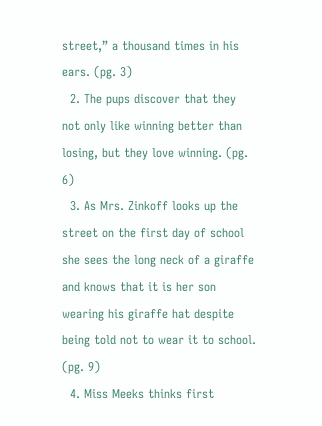street,” a thousand times in his ears. (pg. 3)
  2. The pups discover that they not only like winning better than losing, but they love winning. (pg. 6)
  3. As Mrs. Zinkoff looks up the street on the first day of school she sees the long neck of a giraffe and knows that it is her son wearing his giraffe hat despite being told not to wear it to school. (pg. 9)
  4. Miss Meeks thinks first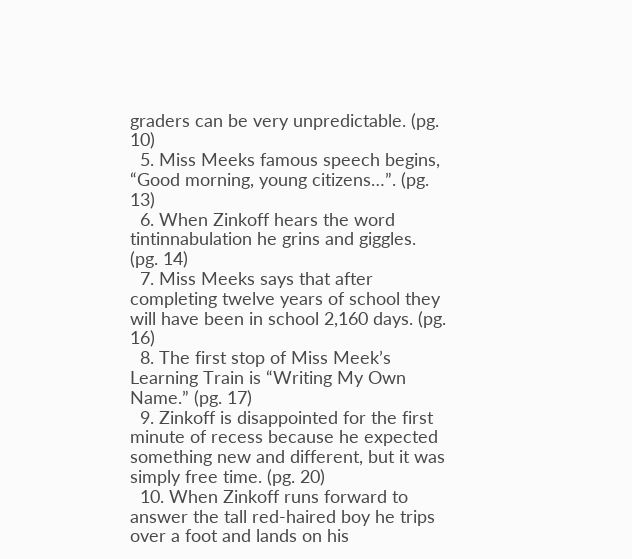graders can be very unpredictable. (pg. 10)
  5. Miss Meeks famous speech begins, “Good morning, young citizens…”. (pg. 13)
  6. When Zinkoff hears the word tintinnabulation he grins and giggles. (pg. 14)
  7. Miss Meeks says that after completing twelve years of school they will have been in school 2,160 days. (pg. 16)
  8. The first stop of Miss Meek’s Learning Train is “Writing My Own Name.” (pg. 17)
  9. Zinkoff is disappointed for the first minute of recess because he expected something new and different, but it was simply free time. (pg. 20)
  10. When Zinkoff runs forward to answer the tall red-haired boy he trips over a foot and lands on his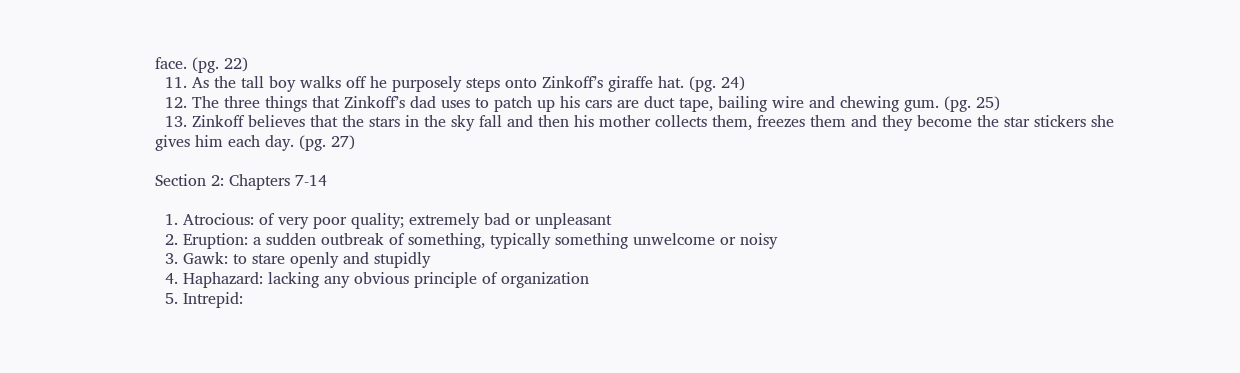face. (pg. 22)
  11. As the tall boy walks off he purposely steps onto Zinkoff’s giraffe hat. (pg. 24)
  12. The three things that Zinkoff’s dad uses to patch up his cars are duct tape, bailing wire and chewing gum. (pg. 25)
  13. Zinkoff believes that the stars in the sky fall and then his mother collects them, freezes them and they become the star stickers she gives him each day. (pg. 27)

Section 2: Chapters 7-14

  1. Atrocious: of very poor quality; extremely bad or unpleasant
  2. Eruption: a sudden outbreak of something, typically something unwelcome or noisy
  3. Gawk: to stare openly and stupidly
  4. Haphazard: lacking any obvious principle of organization
  5. Intrepid: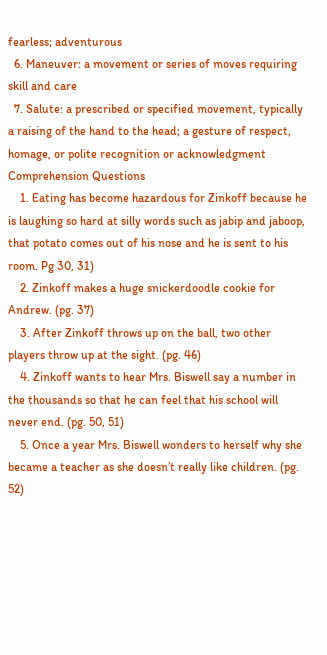fearless; adventurous
  6. Maneuver: a movement or series of moves requiring skill and care
  7. Salute: a prescribed or specified movement, typically a raising of the hand to the head; a gesture of respect, homage, or polite recognition or acknowledgment
Comprehension Questions
    1. Eating has become hazardous for Zinkoff because he is laughing so hard at silly words such as jabip and jaboop, that potato comes out of his nose and he is sent to his room. Pg 30, 31)
    2. Zinkoff makes a huge snickerdoodle cookie for Andrew. (pg. 37)
    3. After Zinkoff throws up on the ball, two other players throw up at the sight. (pg. 46)
    4. Zinkoff wants to hear Mrs. Biswell say a number in the thousands so that he can feel that his school will never end. (pg. 50, 51)
    5. Once a year Mrs. Biswell wonders to herself why she became a teacher as she doesn’t really like children. (pg. 52)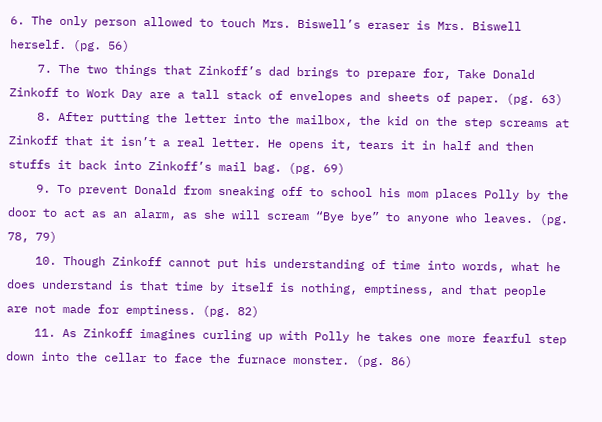6. The only person allowed to touch Mrs. Biswell’s eraser is Mrs. Biswell herself. (pg. 56)
    7. The two things that Zinkoff’s dad brings to prepare for, Take Donald Zinkoff to Work Day are a tall stack of envelopes and sheets of paper. (pg. 63)
    8. After putting the letter into the mailbox, the kid on the step screams at Zinkoff that it isn’t a real letter. He opens it, tears it in half and then stuffs it back into Zinkoff’s mail bag. (pg. 69)
    9. To prevent Donald from sneaking off to school his mom places Polly by the door to act as an alarm, as she will scream “Bye bye” to anyone who leaves. (pg. 78, 79)
    10. Though Zinkoff cannot put his understanding of time into words, what he does understand is that time by itself is nothing, emptiness, and that people are not made for emptiness. (pg. 82)
    11. As Zinkoff imagines curling up with Polly he takes one more fearful step down into the cellar to face the furnace monster. (pg. 86)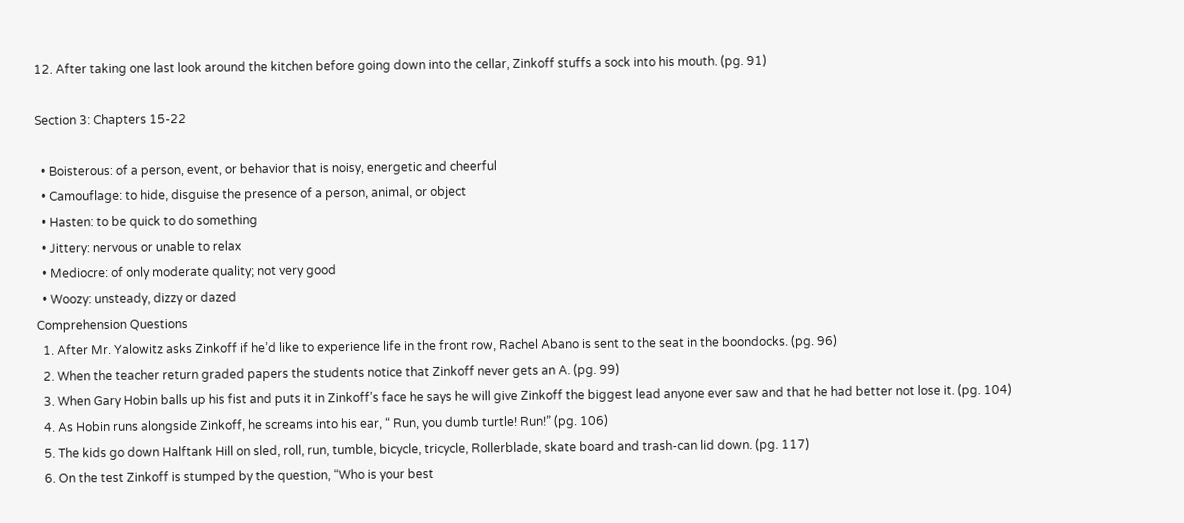12. After taking one last look around the kitchen before going down into the cellar, Zinkoff stuffs a sock into his mouth. (pg. 91)

Section 3: Chapters 15-22

  • Boisterous: of a person, event, or behavior that is noisy, energetic and cheerful
  • Camouflage: to hide, disguise the presence of a person, animal, or object
  • Hasten: to be quick to do something
  • Jittery: nervous or unable to relax
  • Mediocre: of only moderate quality; not very good
  • Woozy: unsteady, dizzy or dazed
Comprehension Questions
  1. After Mr. Yalowitz asks Zinkoff if he’d like to experience life in the front row, Rachel Abano is sent to the seat in the boondocks. (pg. 96)
  2. When the teacher return graded papers the students notice that Zinkoff never gets an A. (pg. 99)
  3. When Gary Hobin balls up his fist and puts it in Zinkoff’s face he says he will give Zinkoff the biggest lead anyone ever saw and that he had better not lose it. (pg. 104)
  4. As Hobin runs alongside Zinkoff, he screams into his ear, “ Run, you dumb turtle! Run!” (pg. 106)
  5. The kids go down Halftank Hill on sled, roll, run, tumble, bicycle, tricycle, Rollerblade, skate board and trash-can lid down. (pg. 117)
  6. On the test Zinkoff is stumped by the question, “Who is your best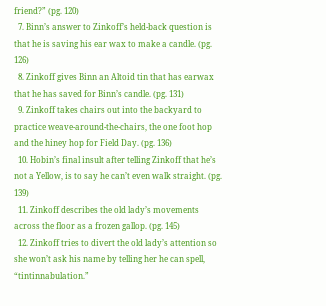friend?” (pg. 120)
  7. Binn’s answer to Zinkoff’s held-back question is that he is saving his ear wax to make a candle. (pg. 126)
  8. Zinkoff gives Binn an Altoid tin that has earwax that he has saved for Binn’s candle. (pg. 131)
  9. Zinkoff takes chairs out into the backyard to practice weave-around-the-chairs, the one foot hop and the hiney hop for Field Day. (pg. 136)
  10. Hobin’s final insult after telling Zinkoff that he’s not a Yellow, is to say he can’t even walk straight. (pg. 139)
  11. Zinkoff describes the old lady’s movements across the floor as a frozen gallop. (pg. 145)
  12. Zinkoff tries to divert the old lady’s attention so she won’t ask his name by telling her he can spell, “tintinnabulation.”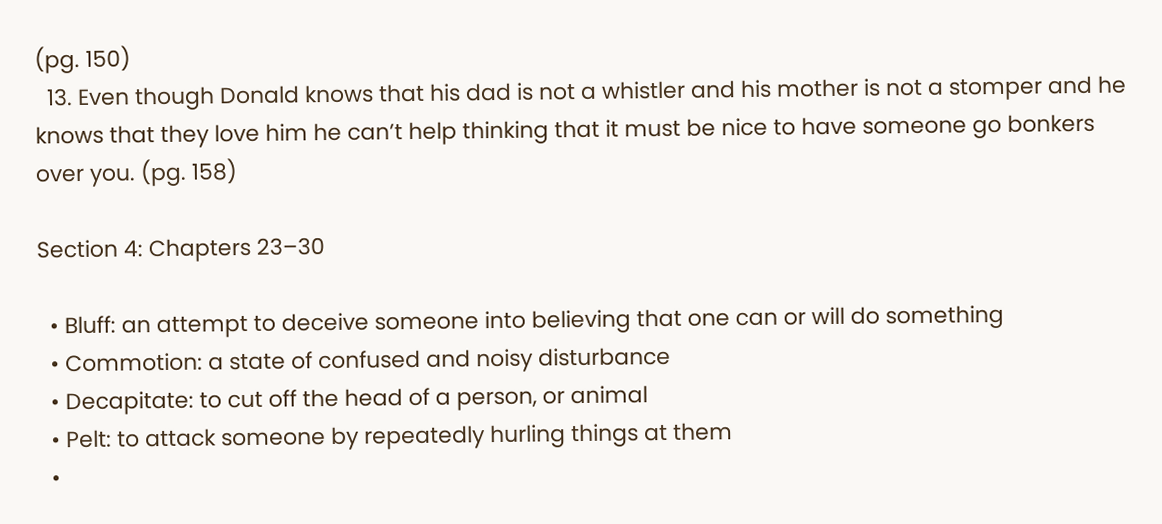(pg. 150)
  13. Even though Donald knows that his dad is not a whistler and his mother is not a stomper and he knows that they love him he can’t help thinking that it must be nice to have someone go bonkers over you. (pg. 158)

Section 4: Chapters 23–30

  • Bluff: an attempt to deceive someone into believing that one can or will do something
  • Commotion: a state of confused and noisy disturbance
  • Decapitate: to cut off the head of a person, or animal
  • Pelt: to attack someone by repeatedly hurling things at them
  •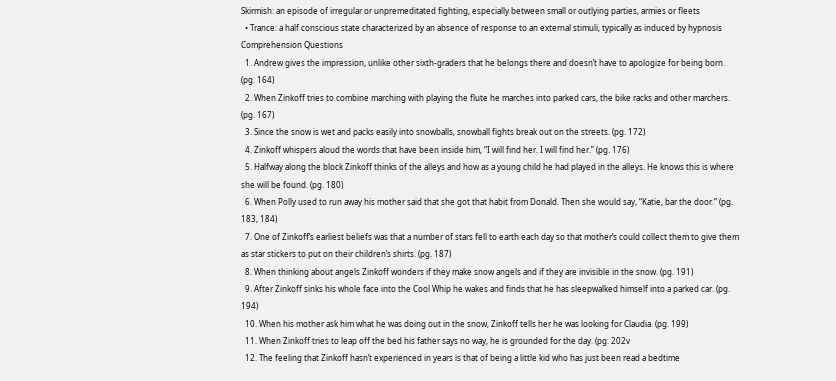Skirmish: an episode of irregular or unpremeditated fighting, especially between small or outlying parties, armies or fleets
  • Trance: a half conscious state characterized by an absence of response to an external stimuli, typically as induced by hypnosis
Comprehension Questions
  1. Andrew gives the impression, unlike other sixth-graders that he belongs there and doesn’t have to apologize for being born. (pg. 164)
  2. When Zinkoff tries to combine marching with playing the flute he marches into parked cars, the bike racks and other marchers. (pg. 167)
  3. Since the snow is wet and packs easily into snowballs, snowball fights break out on the streets. (pg. 172)
  4. Zinkoff whispers aloud the words that have been inside him, “I will find her. I will find her.” (pg. 176)
  5. Halfway along the block Zinkoff thinks of the alleys and how as a young child he had played in the alleys. He knows this is where she will be found. (pg. 180)
  6. When Polly used to run away his mother said that she got that habit from Donald. Then she would say, “Katie, bar the door.” (pg. 183, 184)
  7. One of Zinkoff’s earliest beliefs was that a number of stars fell to earth each day so that mother’s could collect them to give them as star stickers to put on their children’s shirts. (pg. 187)
  8. When thinking about angels Zinkoff wonders if they make snow angels and if they are invisible in the snow. (pg. 191)
  9. After Zinkoff sinks his whole face into the Cool Whip he wakes and finds that he has sleepwalked himself into a parked car. (pg. 194)
  10. When his mother ask him what he was doing out in the snow, Zinkoff tells her he was looking for Claudia. (pg. 199)
  11. When Zinkoff tries to leap off the bed his father says no way, he is grounded for the day. (pg. 202v
  12. The feeling that Zinkoff hasn’t experienced in years is that of being a little kid who has just been read a bedtime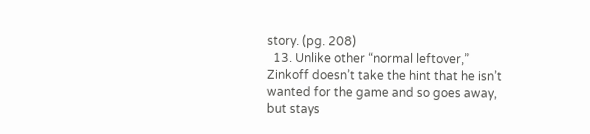story. (pg. 208)
  13. Unlike other “normal leftover,” Zinkoff doesn’t take the hint that he isn’t wanted for the game and so goes away, but stays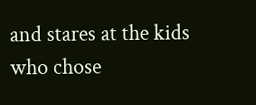and stares at the kids who chose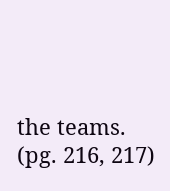the teams. (pg. 216, 217)